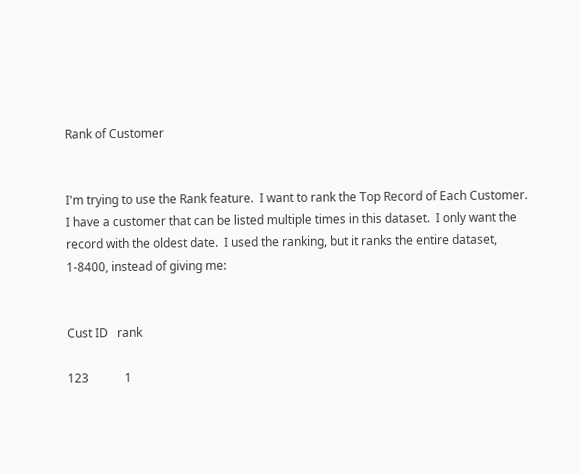Rank of Customer


I'm trying to use the Rank feature.  I want to rank the Top Record of Each Customer.  I have a customer that can be listed multiple times in this dataset.  I only want the record with the oldest date.  I used the ranking, but it ranks the entire dataset, 1-8400, instead of giving me:


Cust ID   rank

123            1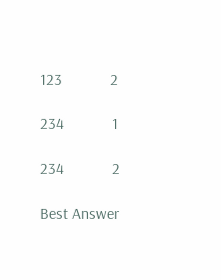123            2

234            1

234            2

Best Answer